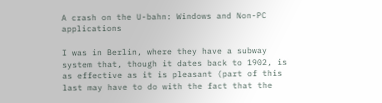A crash on the U-bahn: Windows and Non-PC applications

I was in Berlin, where they have a subway system that, though it dates back to 1902, is as effective as it is pleasant (part of this last may have to do with the fact that the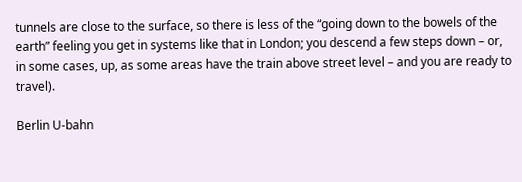tunnels are close to the surface, so there is less of the “going down to the bowels of the earth” feeling you get in systems like that in London; you descend a few steps down – or, in some cases, up, as some areas have the train above street level – and you are ready to travel).

Berlin U-bahn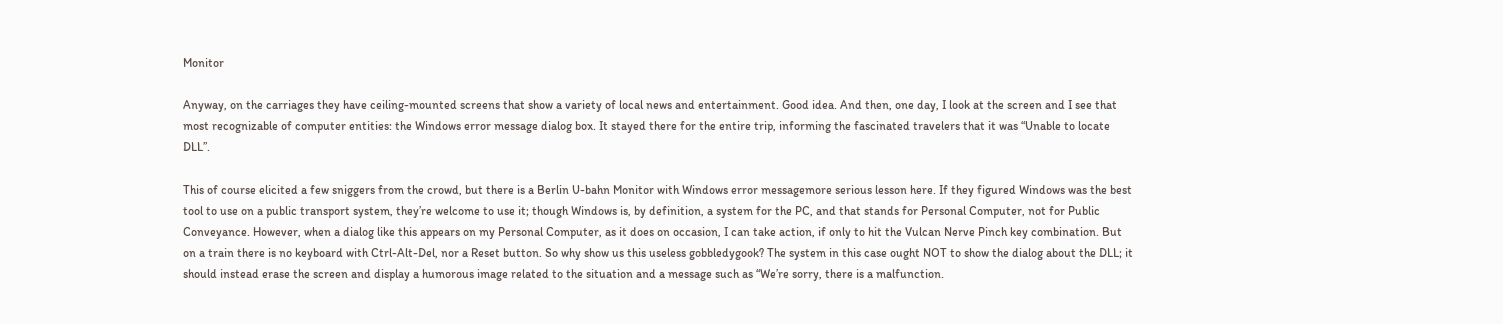Monitor

Anyway, on the carriages they have ceiling-mounted screens that show a variety of local news and entertainment. Good idea. And then, one day, I look at the screen and I see that most recognizable of computer entities: the Windows error message dialog box. It stayed there for the entire trip, informing the fascinated travelers that it was “Unable to locate DLL”.

This of course elicited a few sniggers from the crowd, but there is a Berlin U-bahn Monitor with Windows error messagemore serious lesson here. If they figured Windows was the best tool to use on a public transport system, they’re welcome to use it; though Windows is, by definition, a system for the PC, and that stands for Personal Computer, not for Public Conveyance. However, when a dialog like this appears on my Personal Computer, as it does on occasion, I can take action, if only to hit the Vulcan Nerve Pinch key combination. But on a train there is no keyboard with Ctrl-Alt-Del, nor a Reset button. So why show us this useless gobbledygook? The system in this case ought NOT to show the dialog about the DLL; it should instead erase the screen and display a humorous image related to the situation and a message such as “We’re sorry, there is a malfunction.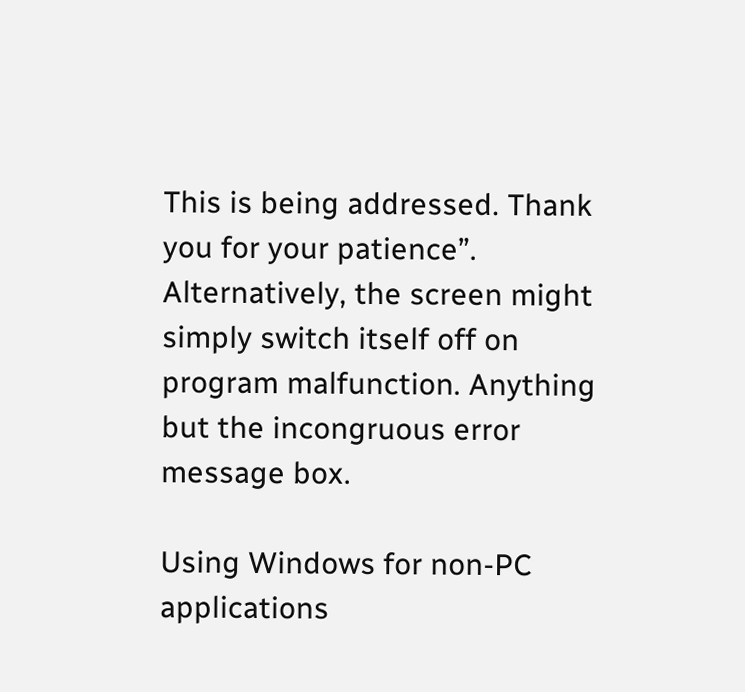This is being addressed. Thank you for your patience”. Alternatively, the screen might simply switch itself off on program malfunction. Anything but the incongruous error message box.

Using Windows for non-PC applications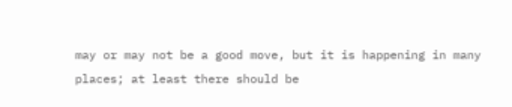may or may not be a good move, but it is happening in many places; at least there should be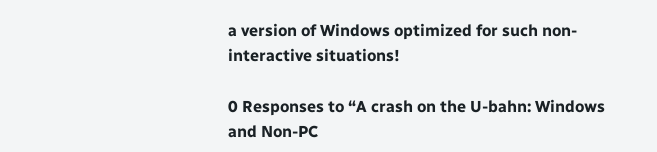a version of Windows optimized for such non-interactive situations!

0 Responses to “A crash on the U-bahn: Windows and Non-PC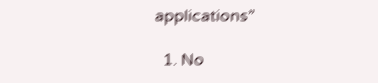applications”

  1. No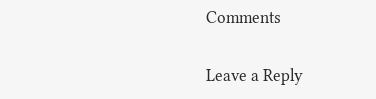Comments

Leave a Reply